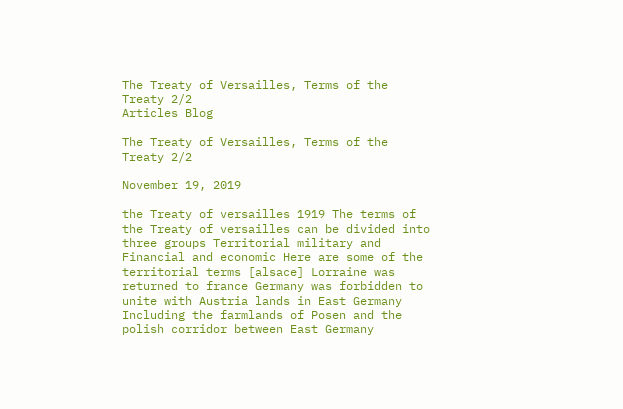The Treaty of Versailles, Terms of the Treaty 2/2
Articles Blog

The Treaty of Versailles, Terms of the Treaty 2/2

November 19, 2019

the Treaty of versailles 1919 The terms of the Treaty of versailles can be divided into three groups Territorial military and Financial and economic Here are some of the territorial terms [alsace] Lorraine was returned to france Germany was forbidden to unite with Austria lands in East Germany Including the farmlands of Posen and the polish corridor between East Germany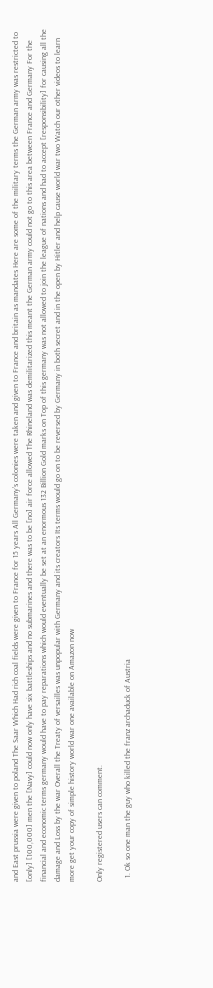and East prussia were given to poland The Saar Which Had rich coal fields were given to France for 15 years All Germany’s colonies were taken and given to France and britain as mandates Here are some of the military terms the German army was restricted to [only] [100,000] men the [Navy] could now only have six battleships and no submarines and there was to be [no] air force allowed The Rhineland was demilitarized this meant the German army could not go to this area between France and Germany For the financial and economic terms germany would have to pay reparations which would eventually be set at an enormous 132 Billion Gold marks on Top of this germany was not allowed to join the league of nations and had to accept [responsibility] for causing all the damage and Loss by the war Overall the Treaty of versailles was unpopular with Germany and its creators Its terms would go on to be reversed by Germany in both secret and in the open by Hitler and help cause world war two Watch our other videos to learn more get your copy of simple history world war one available on Amazon now

Only registered users can comment.

  1. Ok so one man the guy who killed the franz archaduck of Austria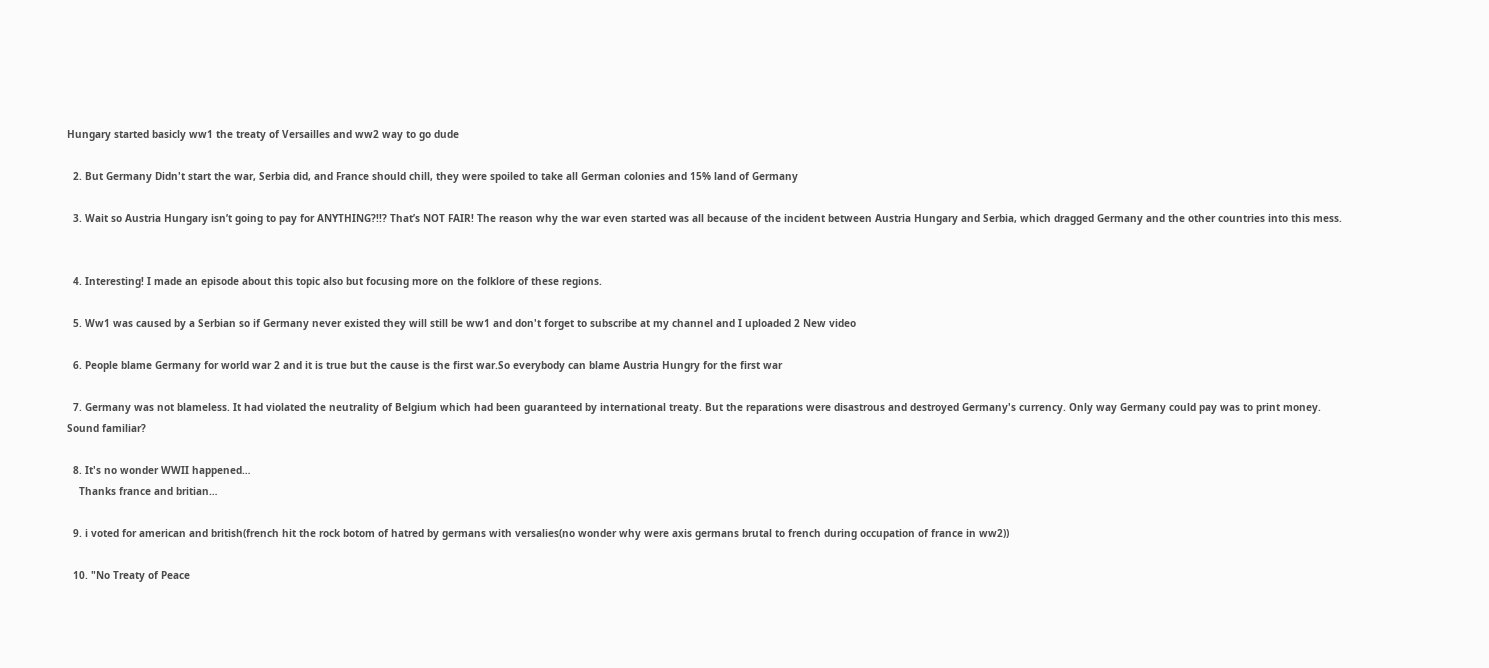Hungary started basicly ww1 the treaty of Versailles and ww2 way to go dude

  2. But Germany Didn't start the war, Serbia did, and France should chill, they were spoiled to take all German colonies and 15% land of Germany

  3. Wait so Austria Hungary isn’t going to pay for ANYTHING?!!? That’s NOT FAIR! The reason why the war even started was all because of the incident between Austria Hungary and Serbia, which dragged Germany and the other countries into this mess.


  4. Interesting! I made an episode about this topic also but focusing more on the folklore of these regions.

  5. Ww1 was caused by a Serbian so if Germany never existed they will still be ww1 and don't forget to subscribe at my channel and I uploaded 2 New video

  6. People blame Germany for world war 2 and it is true but the cause is the first war.So everybody can blame Austria Hungry for the first war

  7. Germany was not blameless. It had violated the neutrality of Belgium which had been guaranteed by international treaty. But the reparations were disastrous and destroyed Germany's currency. Only way Germany could pay was to print money. Sound familiar?

  8. It's no wonder WWII happened…
    Thanks france and britian…

  9. i voted for american and british(french hit the rock botom of hatred by germans with versalies(no wonder why were axis germans brutal to french during occupation of france in ww2))

  10. "No Treaty of Peace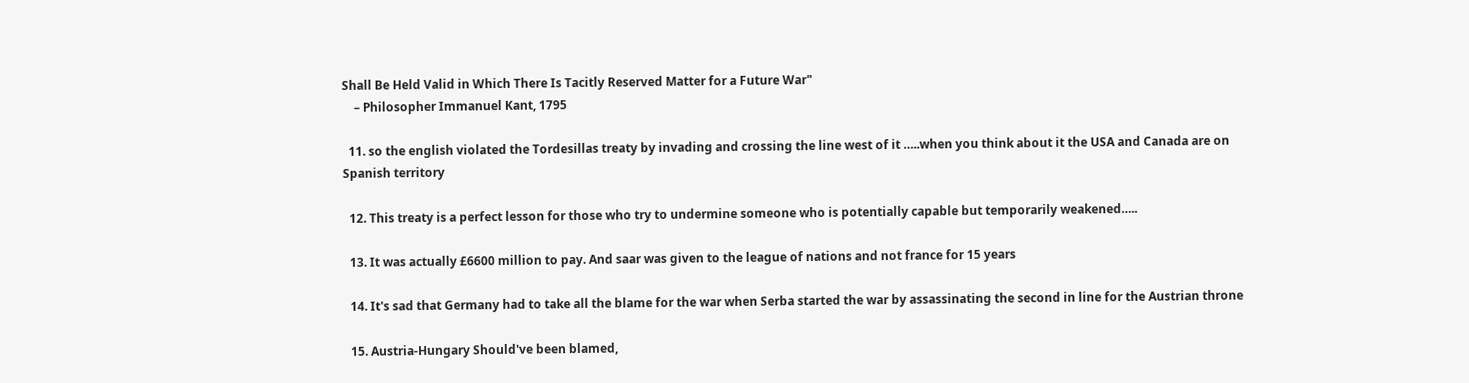Shall Be Held Valid in Which There Is Tacitly Reserved Matter for a Future War"
    – Philosopher Immanuel Kant, 1795

  11. so the english violated the Tordesillas treaty by invading and crossing the line west of it …..when you think about it the USA and Canada are on Spanish territory

  12. This treaty is a perfect lesson for those who try to undermine someone who is potentially capable but temporarily weakened…..

  13. It was actually £6600 million to pay. And saar was given to the league of nations and not france for 15 years

  14. It's sad that Germany had to take all the blame for the war when Serba started the war by assassinating the second in line for the Austrian throne

  15. Austria-Hungary Should've been blamed,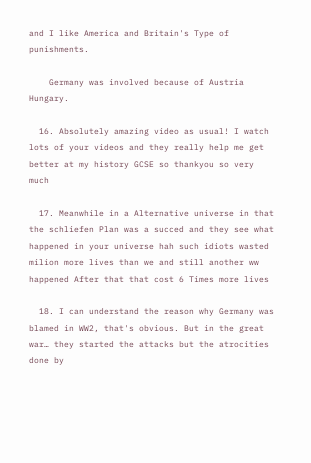and I like America and Britain's Type of punishments.

    Germany was involved because of Austria Hungary.

  16. Absolutely amazing video as usual! I watch lots of your videos and they really help me get better at my history GCSE so thankyou so very much

  17. Meanwhile in a Alternative universe in that the schliefen Plan was a succed and they see what happened in your universe hah such idiots wasted milion more lives than we and still another ww happened After that that cost 6 Times more lives

  18. I can understand the reason why Germany was blamed in WW2, that's obvious. But in the great war… they started the attacks but the atrocities done by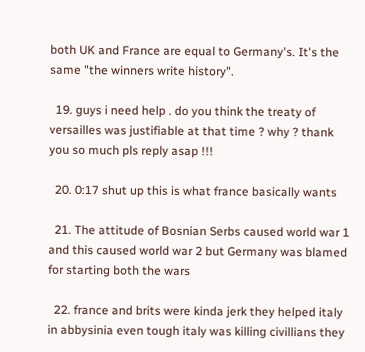both UK and France are equal to Germany's. It's the same "the winners write history".

  19. guys i need help . do you think the treaty of versailles was justifiable at that time ? why ? thank you so much pls reply asap !!!

  20. 0:17 shut up this is what france basically wants

  21. The attitude of Bosnian Serbs caused world war 1 and this caused world war 2 but Germany was blamed for starting both the wars

  22. france and brits were kinda jerk they helped italy in abbysinia even tough italy was killing civillians they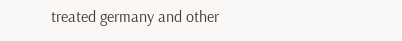treated germany and other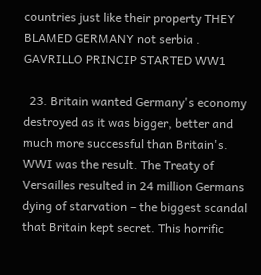countries just like their property THEY BLAMED GERMANY not serbia . GAVRILLO PRINCIP STARTED WW1

  23. Britain wanted Germany's economy destroyed as it was bigger, better and much more successful than Britain's. WWI was the result. The Treaty of Versailles resulted in 24 million Germans dying of starvation – the biggest scandal that Britain kept secret. This horrific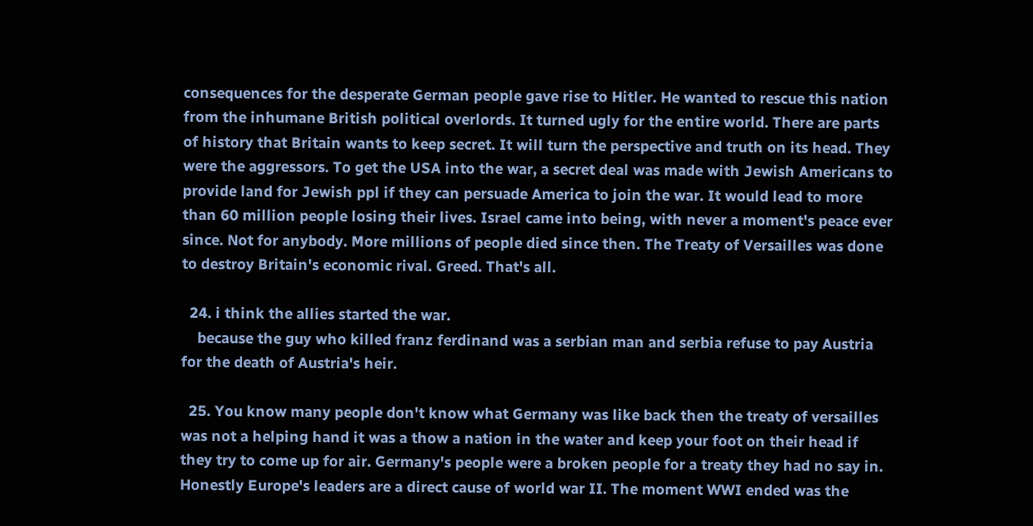consequences for the desperate German people gave rise to Hitler. He wanted to rescue this nation from the inhumane British political overlords. It turned ugly for the entire world. There are parts of history that Britain wants to keep secret. It will turn the perspective and truth on its head. They were the aggressors. To get the USA into the war, a secret deal was made with Jewish Americans to provide land for Jewish ppl if they can persuade America to join the war. It would lead to more than 60 million people losing their lives. Israel came into being, with never a moment's peace ever since. Not for anybody. More millions of people died since then. The Treaty of Versailles was done to destroy Britain's economic rival. Greed. That's all.

  24. i think the allies started the war.
    because the guy who killed franz ferdinand was a serbian man and serbia refuse to pay Austria for the death of Austria's heir.

  25. You know many people don't know what Germany was like back then the treaty of versailles was not a helping hand it was a thow a nation in the water and keep your foot on their head if they try to come up for air. Germany's people were a broken people for a treaty they had no say in. Honestly Europe's leaders are a direct cause of world war II. The moment WWI ended was the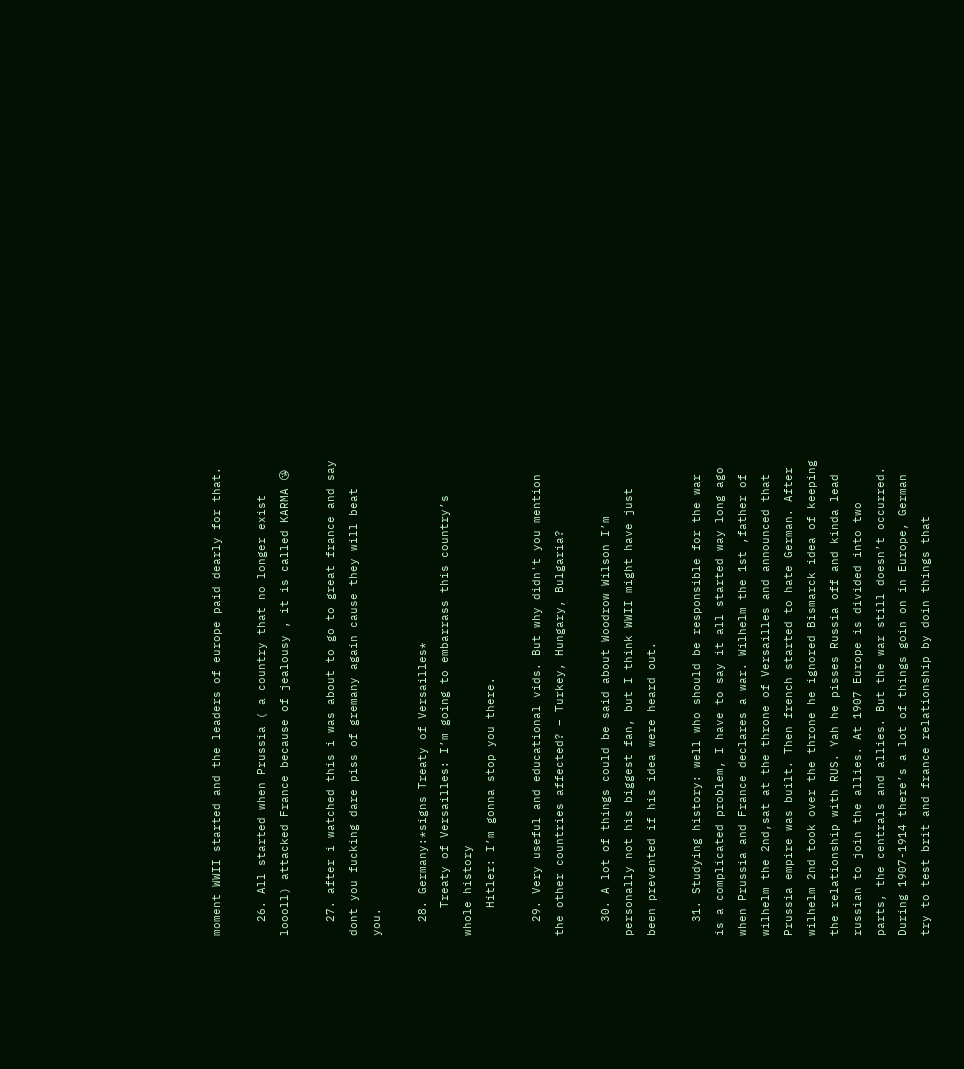moment WWII started and the leaders of europe paid dearly for that.

  26. All started when Prussia ( a country that no longer exist loooll) attacked France because of jealousy , it is called KARMA 😘

  27. after i watched this i was about to go to great france and say dont you fucking dare piss of gremany again cause they will beat you.

  28. Germany:*signs Treaty of Versailles*
    Treaty of Versailles: I’m going to embarrass this country’s whole history
    Hitler: I’m gonna stop you there.

  29. Very useful and educational vids. But why didn't you mention the other countries affected? – Turkey, Hungary, Bulgaria?

  30. A lot of things could be said about Woodrow Wilson I’m personally not his biggest fan, but I think WWII might have just been prevented if his idea were heard out.

  31. Studying history: well who should be responsible for the war is a complicated problem, I have to say it all started way long ago when Prussia and France declares a war. Wilhelm the 1st ,father of wilhelm the 2nd,sat at the throne of Versailles and announced that Prussia empire was built. Then french started to hate German. After wilhelm 2nd took over the throne he ignored Bismarck idea of keeping the relationship with RUS. Yah he pisses Russia off and kinda lead russian to join the allies. At 1907 Europe is divided into two parts, the centrals and allies. But the war still doesn’t occurred. During 1907-1914 there’s a lot of things goin on in Europe, German try to test brit and france relationship by doin things that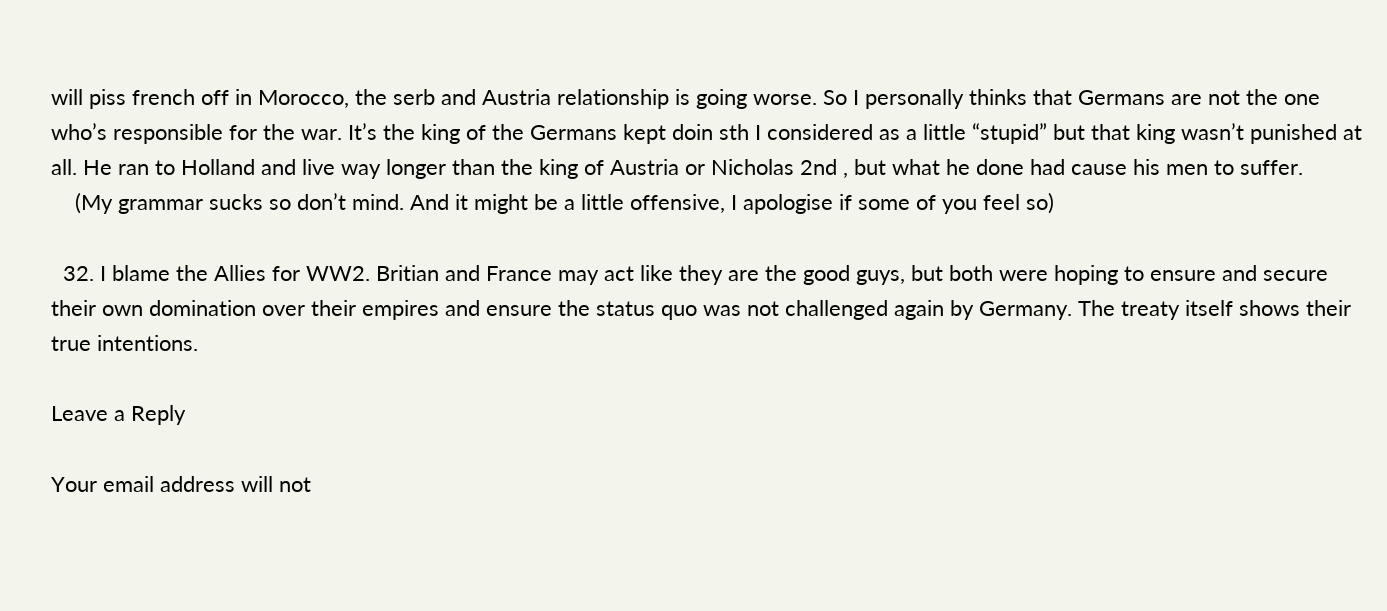will piss french off in Morocco, the serb and Austria relationship is going worse. So I personally thinks that Germans are not the one who’s responsible for the war. It’s the king of the Germans kept doin sth I considered as a little “stupid” but that king wasn’t punished at all. He ran to Holland and live way longer than the king of Austria or Nicholas 2nd , but what he done had cause his men to suffer.
    (My grammar sucks so don’t mind. And it might be a little offensive, I apologise if some of you feel so)

  32. I blame the Allies for WW2. Britian and France may act like they are the good guys, but both were hoping to ensure and secure their own domination over their empires and ensure the status quo was not challenged again by Germany. The treaty itself shows their true intentions.

Leave a Reply

Your email address will not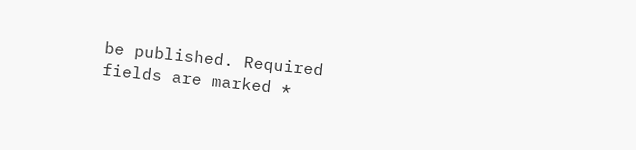be published. Required fields are marked *